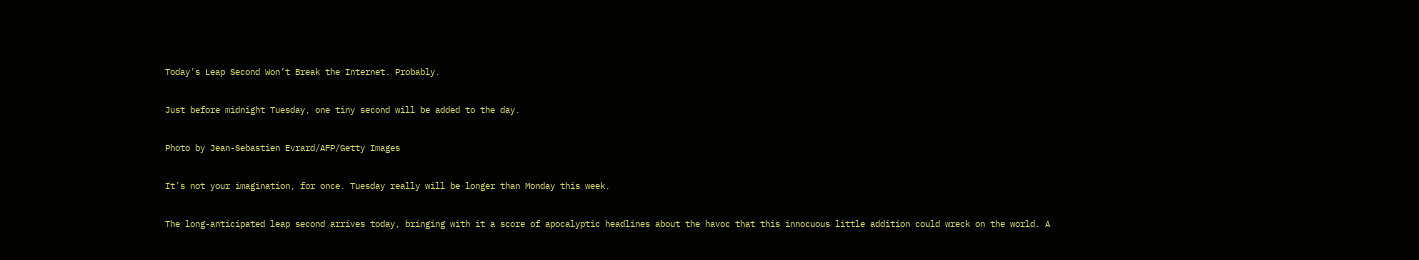Today’s Leap Second Won’t Break the Internet. Probably.

Just before midnight Tuesday, one tiny second will be added to the day.

Photo by Jean-Sebastien Evrard/AFP/Getty Images

It’s not your imagination, for once. Tuesday really will be longer than Monday this week.

The long-anticipated leap second arrives today, bringing with it a score of apocalyptic headlines about the havoc that this innocuous little addition could wreck on the world. A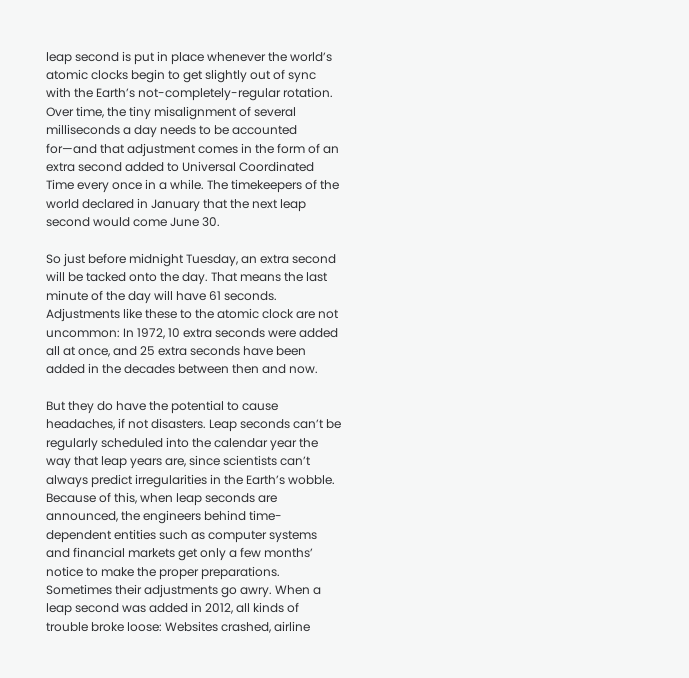leap second is put in place whenever the world’s atomic clocks begin to get slightly out of sync with the Earth’s not-completely-regular rotation. Over time, the tiny misalignment of several milliseconds a day needs to be accounted for—and that adjustment comes in the form of an extra second added to Universal Coordinated Time every once in a while. The timekeepers of the world declared in January that the next leap second would come June 30.

So just before midnight Tuesday, an extra second will be tacked onto the day. That means the last minute of the day will have 61 seconds. Adjustments like these to the atomic clock are not uncommon: In 1972, 10 extra seconds were added all at once, and 25 extra seconds have been added in the decades between then and now.

But they do have the potential to cause headaches, if not disasters. Leap seconds can’t be regularly scheduled into the calendar year the way that leap years are, since scientists can’t always predict irregularities in the Earth’s wobble. Because of this, when leap seconds are announced, the engineers behind time-dependent entities such as computer systems and financial markets get only a few months’ notice to make the proper preparations. Sometimes their adjustments go awry. When a leap second was added in 2012, all kinds of trouble broke loose: Websites crashed, airline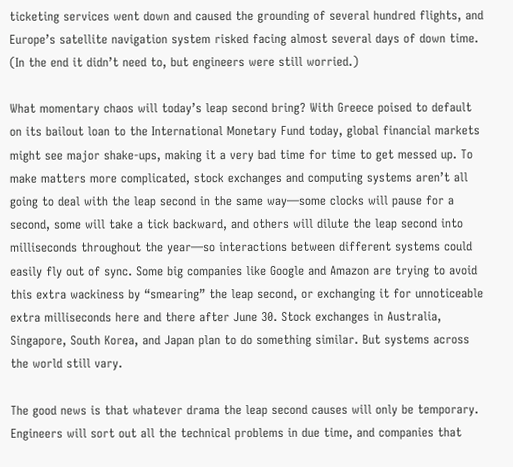ticketing services went down and caused the grounding of several hundred flights, and Europe’s satellite navigation system risked facing almost several days of down time. (In the end it didn’t need to, but engineers were still worried.)

What momentary chaos will today’s leap second bring? With Greece poised to default on its bailout loan to the International Monetary Fund today, global financial markets might see major shake-ups, making it a very bad time for time to get messed up. To make matters more complicated, stock exchanges and computing systems aren’t all going to deal with the leap second in the same way—some clocks will pause for a second, some will take a tick backward, and others will dilute the leap second into milliseconds throughout the year—so interactions between different systems could easily fly out of sync. Some big companies like Google and Amazon are trying to avoid this extra wackiness by “smearing” the leap second, or exchanging it for unnoticeable extra milliseconds here and there after June 30. Stock exchanges in Australia, Singapore, South Korea, and Japan plan to do something similar. But systems across the world still vary.

The good news is that whatever drama the leap second causes will only be temporary. Engineers will sort out all the technical problems in due time, and companies that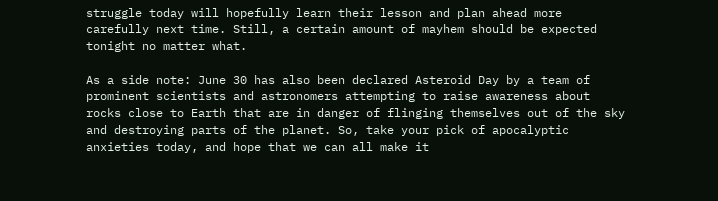struggle today will hopefully learn their lesson and plan ahead more carefully next time. Still, a certain amount of mayhem should be expected tonight no matter what.

As a side note: June 30 has also been declared Asteroid Day by a team of prominent scientists and astronomers attempting to raise awareness about rocks close to Earth that are in danger of flinging themselves out of the sky and destroying parts of the planet. So, take your pick of apocalyptic anxieties today, and hope that we can all make it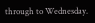through to Wednesday.